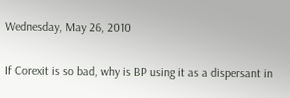Wednesday, May 26, 2010

If Corexit is so bad, why is BP using it as a dispersant in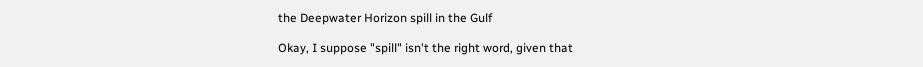the Deepwater Horizon spill in the Gulf

Okay, I suppose "spill" isn't the right word, given that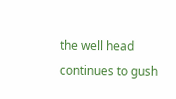the well head continues to gush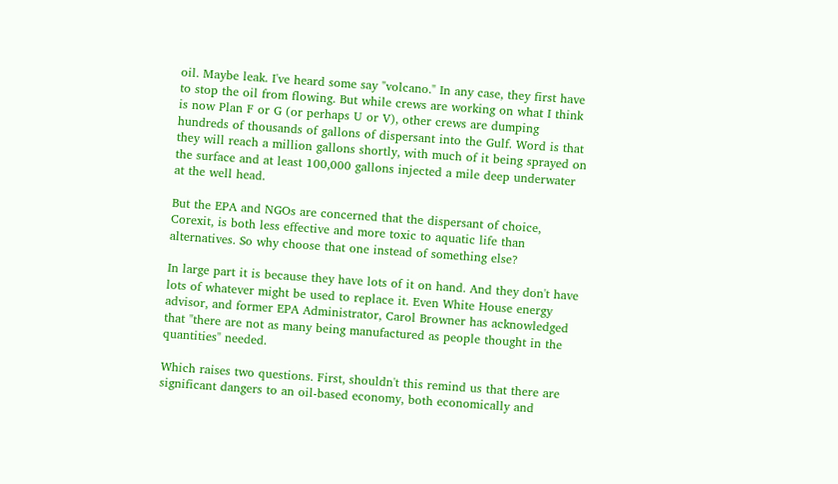oil. Maybe leak. I've heard some say "volcano." In any case, they first have to stop the oil from flowing. But while crews are working on what I think is now Plan F or G (or perhaps U or V), other crews are dumping hundreds of thousands of gallons of dispersant into the Gulf. Word is that they will reach a million gallons shortly, with much of it being sprayed on the surface and at least 100,000 gallons injected a mile deep underwater at the well head.

But the EPA and NGOs are concerned that the dispersant of choice, Corexit, is both less effective and more toxic to aquatic life than alternatives. So why choose that one instead of something else?

In large part it is because they have lots of it on hand. And they don't have lots of whatever might be used to replace it. Even White House energy advisor, and former EPA Administrator, Carol Browner has acknowledged that "there are not as many being manufactured as people thought in the quantities" needed.

Which raises two questions. First, shouldn't this remind us that there are significant dangers to an oil-based economy, both economically and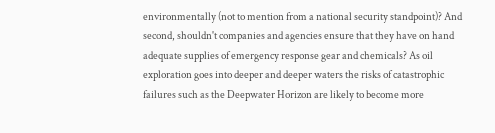environmentally (not to mention from a national security standpoint)? And second, shouldn't companies and agencies ensure that they have on hand adequate supplies of emergency response gear and chemicals? As oil exploration goes into deeper and deeper waters the risks of catastrophic failures such as the Deepwater Horizon are likely to become more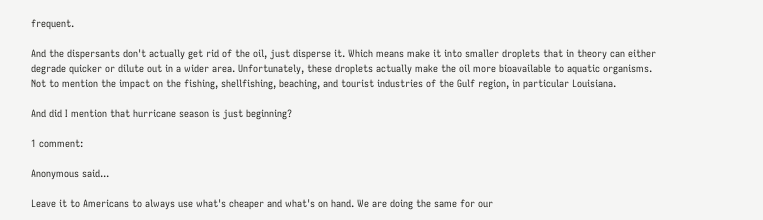frequent.

And the dispersants don't actually get rid of the oil, just disperse it. Which means make it into smaller droplets that in theory can either degrade quicker or dilute out in a wider area. Unfortunately, these droplets actually make the oil more bioavailable to aquatic organisms. Not to mention the impact on the fishing, shellfishing, beaching, and tourist industries of the Gulf region, in particular Louisiana.

And did I mention that hurricane season is just beginning?

1 comment:

Anonymous said...

Leave it to Americans to always use what's cheaper and what's on hand. We are doing the same for our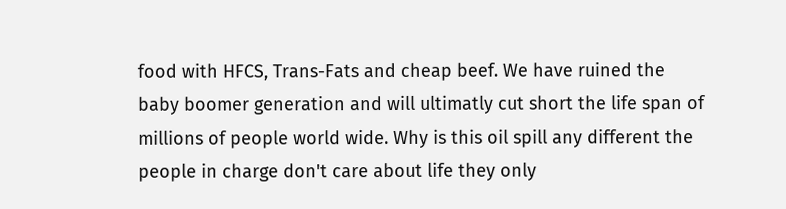food with HFCS, Trans-Fats and cheap beef. We have ruined the baby boomer generation and will ultimatly cut short the life span of millions of people world wide. Why is this oil spill any different the people in charge don't care about life they only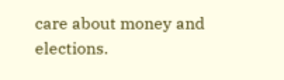care about money and elections.